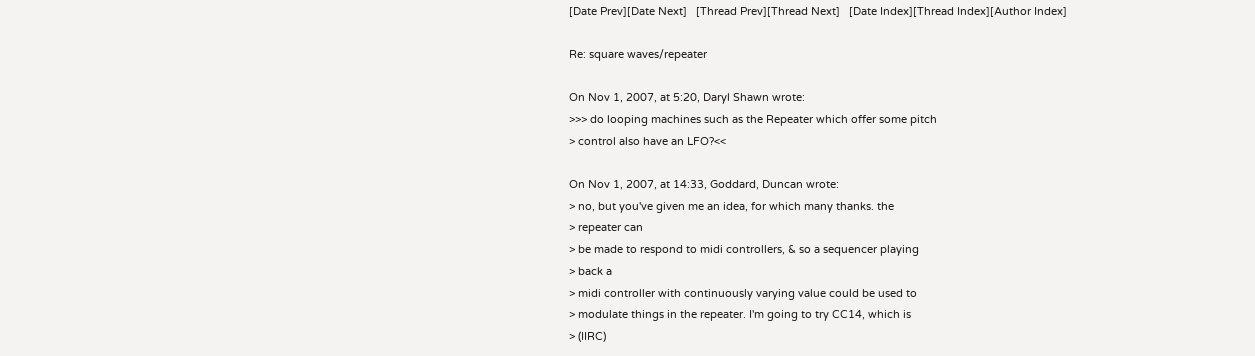[Date Prev][Date Next]   [Thread Prev][Thread Next]   [Date Index][Thread Index][Author Index]

Re: square waves/repeater

On Nov 1, 2007, at 5:20, Daryl Shawn wrote:
>>> do looping machines such as the Repeater which offer some pitch
> control also have an LFO?<<

On Nov 1, 2007, at 14:33, Goddard, Duncan wrote:
> no, but you've given me an idea, for which many thanks. the
> repeater can
> be made to respond to midi controllers, & so a sequencer playing
> back a
> midi controller with continuously varying value could be used to
> modulate things in the repeater. I'm going to try CC14, which is
> (IIRC)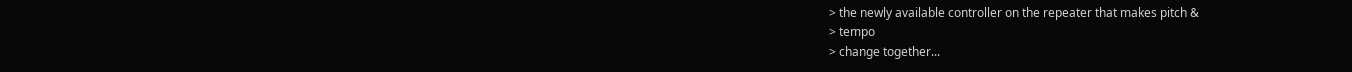> the newly available controller on the repeater that makes pitch &
> tempo
> change together...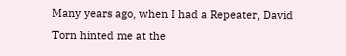Many years ago, when I had a Repeater, David Torn hinted me at the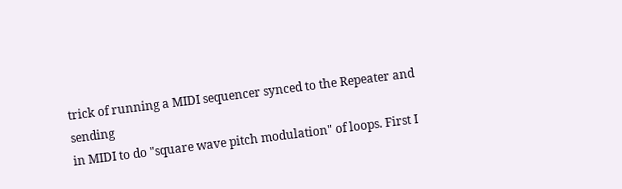trick of running a MIDI sequencer synced to the Repeater and sending
in MIDI to do "square wave pitch modulation" of loops. First I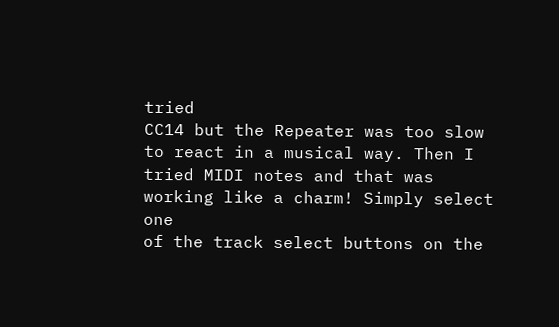tried
CC14 but the Repeater was too slow to react in a musical way. Then I
tried MIDI notes and that was working like a charm! Simply select one
of the track select buttons on the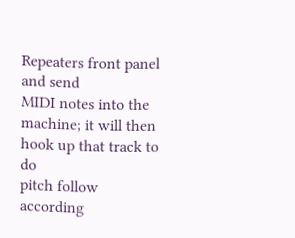Repeaters front panel and send
MIDI notes into the machine; it will then hook up that track to do
pitch follow according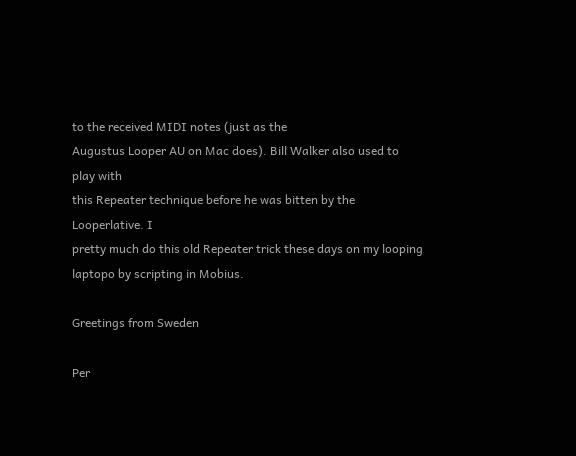to the received MIDI notes (just as the
Augustus Looper AU on Mac does). Bill Walker also used to play with
this Repeater technique before he was bitten by the Looperlative. I
pretty much do this old Repeater trick these days on my looping
laptopo by scripting in Mobius.

Greetings from Sweden

Per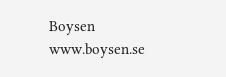Boysen
www.boysen.se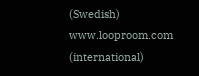(Swedish)
www.looproom.com (international)